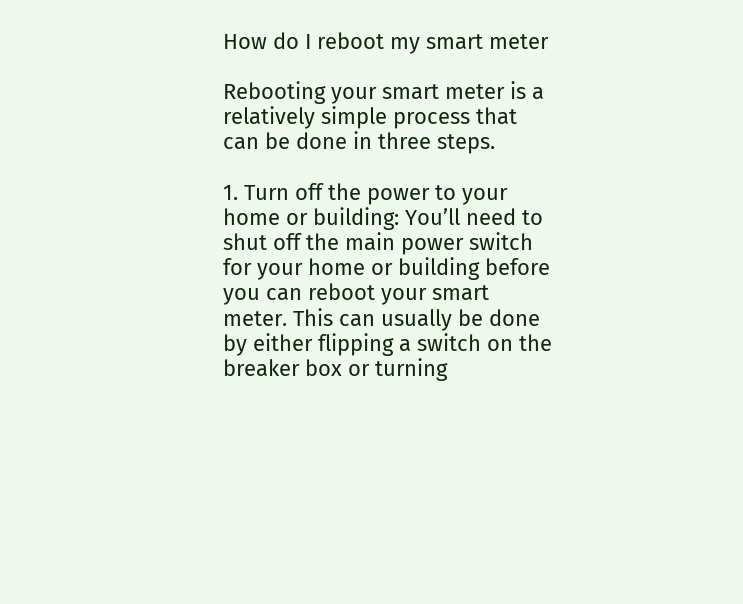How do I reboot my smart meter

Rebooting your smart meter is a relatively simple process that can be done in three steps.

1. Turn off the power to your home or building: You’ll need to shut off the main power switch for your home or building before you can reboot your smart meter. This can usually be done by either flipping a switch on the breaker box or turning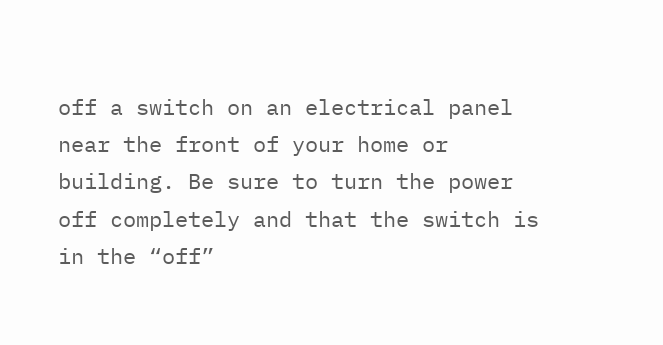off a switch on an electrical panel near the front of your home or building. Be sure to turn the power off completely and that the switch is in the “off”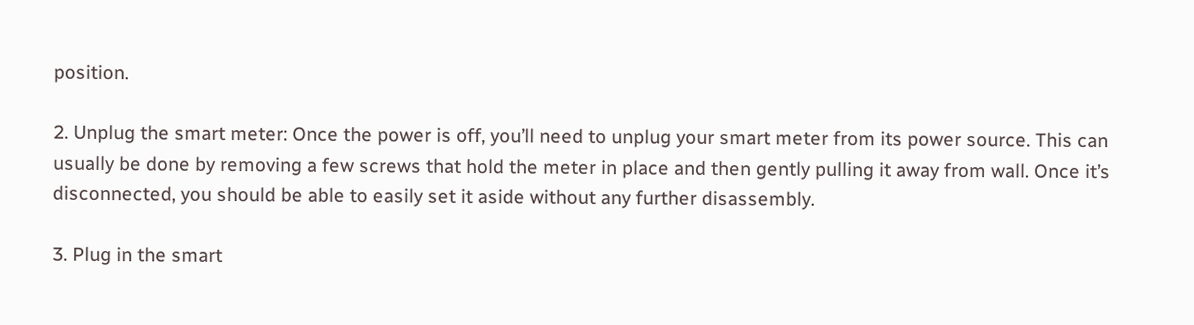position.

2. Unplug the smart meter: Once the power is off, you’ll need to unplug your smart meter from its power source. This can usually be done by removing a few screws that hold the meter in place and then gently pulling it away from wall. Once it’s disconnected, you should be able to easily set it aside without any further disassembly.

3. Plug in the smart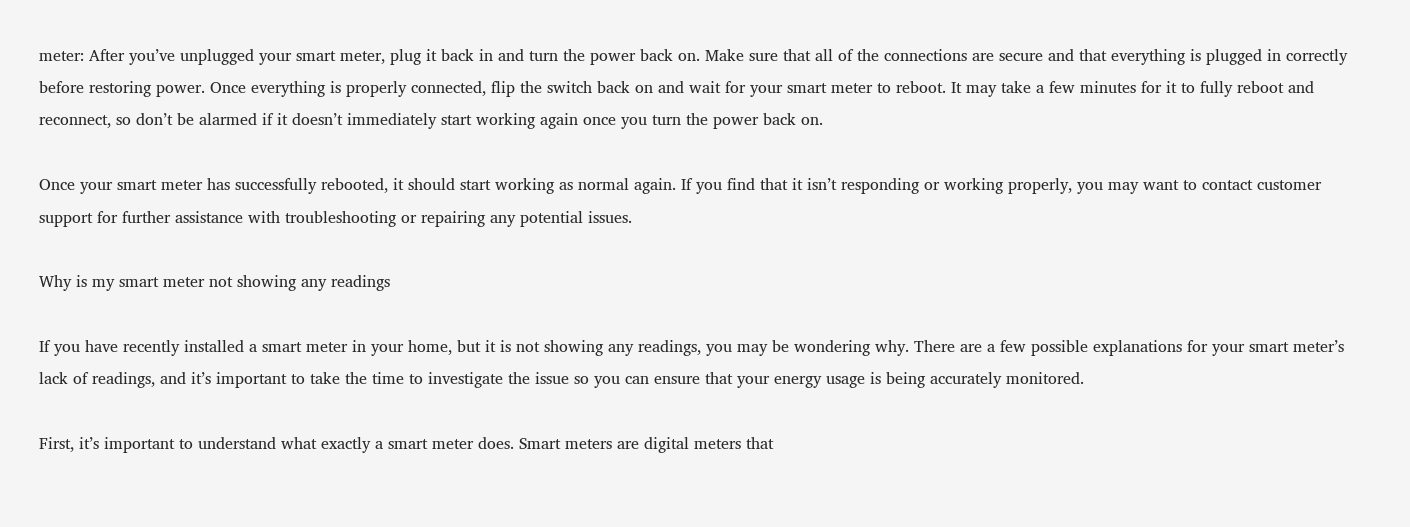meter: After you’ve unplugged your smart meter, plug it back in and turn the power back on. Make sure that all of the connections are secure and that everything is plugged in correctly before restoring power. Once everything is properly connected, flip the switch back on and wait for your smart meter to reboot. It may take a few minutes for it to fully reboot and reconnect, so don’t be alarmed if it doesn’t immediately start working again once you turn the power back on.

Once your smart meter has successfully rebooted, it should start working as normal again. If you find that it isn’t responding or working properly, you may want to contact customer support for further assistance with troubleshooting or repairing any potential issues.

Why is my smart meter not showing any readings

If you have recently installed a smart meter in your home, but it is not showing any readings, you may be wondering why. There are a few possible explanations for your smart meter’s lack of readings, and it’s important to take the time to investigate the issue so you can ensure that your energy usage is being accurately monitored.

First, it’s important to understand what exactly a smart meter does. Smart meters are digital meters that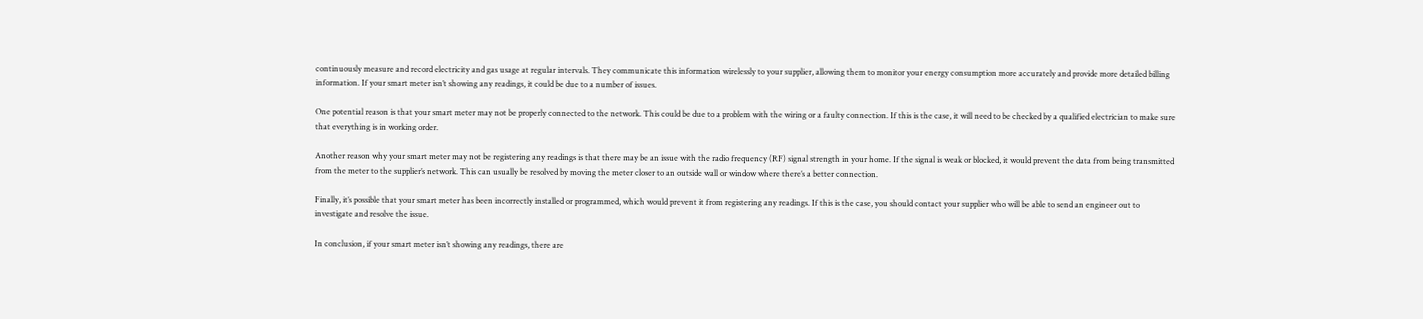continuously measure and record electricity and gas usage at regular intervals. They communicate this information wirelessly to your supplier, allowing them to monitor your energy consumption more accurately and provide more detailed billing information. If your smart meter isn’t showing any readings, it could be due to a number of issues.

One potential reason is that your smart meter may not be properly connected to the network. This could be due to a problem with the wiring or a faulty connection. If this is the case, it will need to be checked by a qualified electrician to make sure that everything is in working order.

Another reason why your smart meter may not be registering any readings is that there may be an issue with the radio frequency (RF) signal strength in your home. If the signal is weak or blocked, it would prevent the data from being transmitted from the meter to the supplier’s network. This can usually be resolved by moving the meter closer to an outside wall or window where there’s a better connection.

Finally, it’s possible that your smart meter has been incorrectly installed or programmed, which would prevent it from registering any readings. If this is the case, you should contact your supplier who will be able to send an engineer out to investigate and resolve the issue.

In conclusion, if your smart meter isn’t showing any readings, there are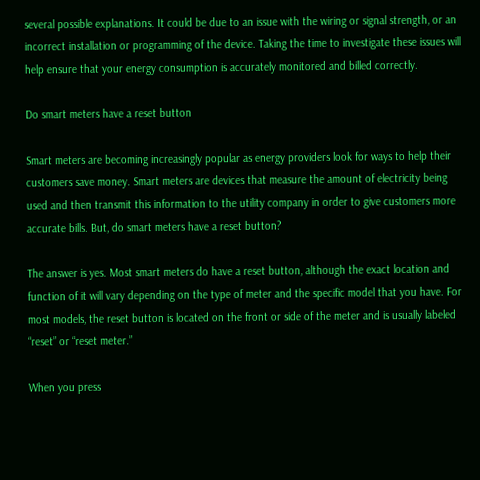several possible explanations. It could be due to an issue with the wiring or signal strength, or an incorrect installation or programming of the device. Taking the time to investigate these issues will help ensure that your energy consumption is accurately monitored and billed correctly.

Do smart meters have a reset button

Smart meters are becoming increasingly popular as energy providers look for ways to help their customers save money. Smart meters are devices that measure the amount of electricity being used and then transmit this information to the utility company in order to give customers more accurate bills. But, do smart meters have a reset button?

The answer is yes. Most smart meters do have a reset button, although the exact location and function of it will vary depending on the type of meter and the specific model that you have. For most models, the reset button is located on the front or side of the meter and is usually labeled “reset” or “reset meter.”

When you press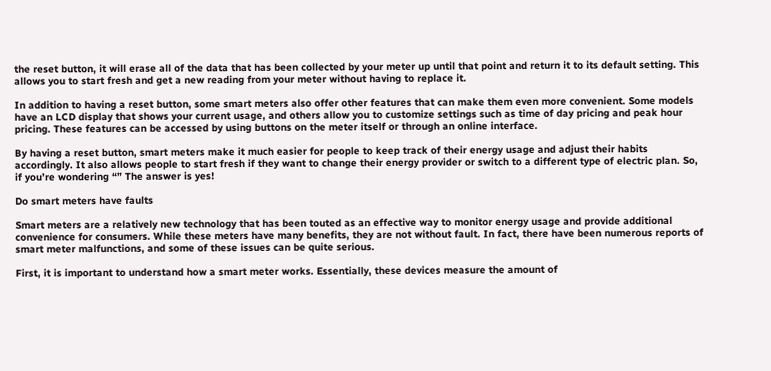the reset button, it will erase all of the data that has been collected by your meter up until that point and return it to its default setting. This allows you to start fresh and get a new reading from your meter without having to replace it.

In addition to having a reset button, some smart meters also offer other features that can make them even more convenient. Some models have an LCD display that shows your current usage, and others allow you to customize settings such as time of day pricing and peak hour pricing. These features can be accessed by using buttons on the meter itself or through an online interface.

By having a reset button, smart meters make it much easier for people to keep track of their energy usage and adjust their habits accordingly. It also allows people to start fresh if they want to change their energy provider or switch to a different type of electric plan. So, if you’re wondering “” The answer is yes!

Do smart meters have faults

Smart meters are a relatively new technology that has been touted as an effective way to monitor energy usage and provide additional convenience for consumers. While these meters have many benefits, they are not without fault. In fact, there have been numerous reports of smart meter malfunctions, and some of these issues can be quite serious.

First, it is important to understand how a smart meter works. Essentially, these devices measure the amount of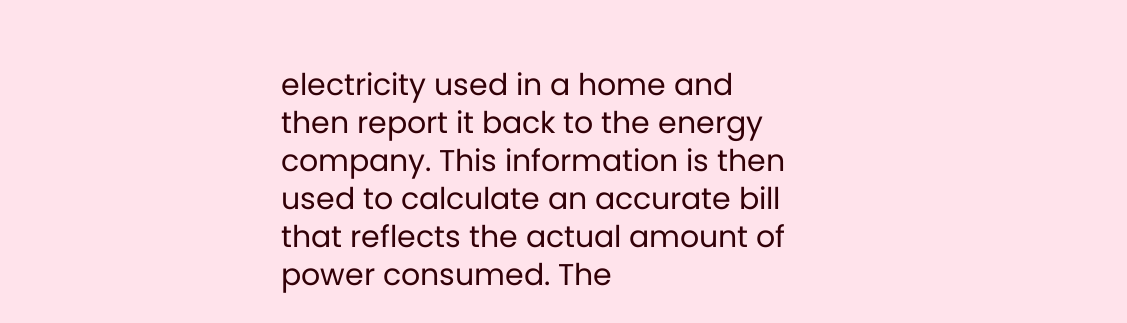electricity used in a home and then report it back to the energy company. This information is then used to calculate an accurate bill that reflects the actual amount of power consumed. The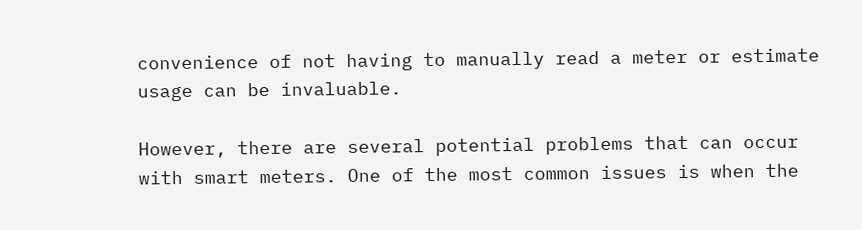convenience of not having to manually read a meter or estimate usage can be invaluable.

However, there are several potential problems that can occur with smart meters. One of the most common issues is when the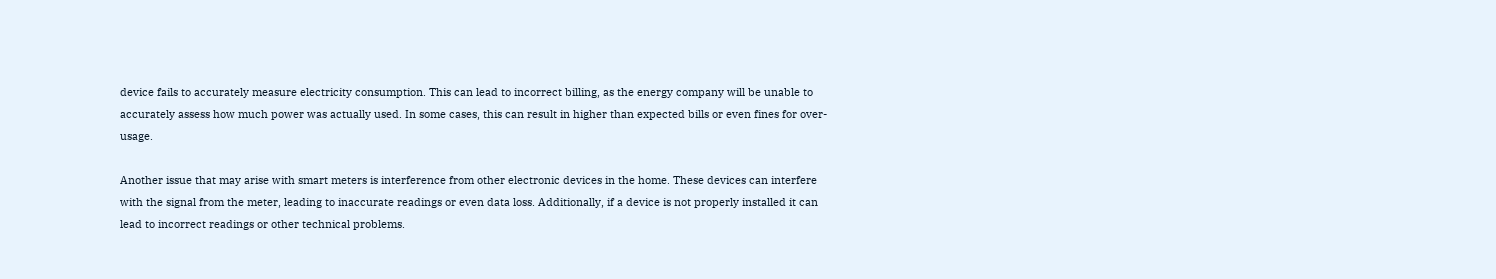device fails to accurately measure electricity consumption. This can lead to incorrect billing, as the energy company will be unable to accurately assess how much power was actually used. In some cases, this can result in higher than expected bills or even fines for over-usage.

Another issue that may arise with smart meters is interference from other electronic devices in the home. These devices can interfere with the signal from the meter, leading to inaccurate readings or even data loss. Additionally, if a device is not properly installed it can lead to incorrect readings or other technical problems.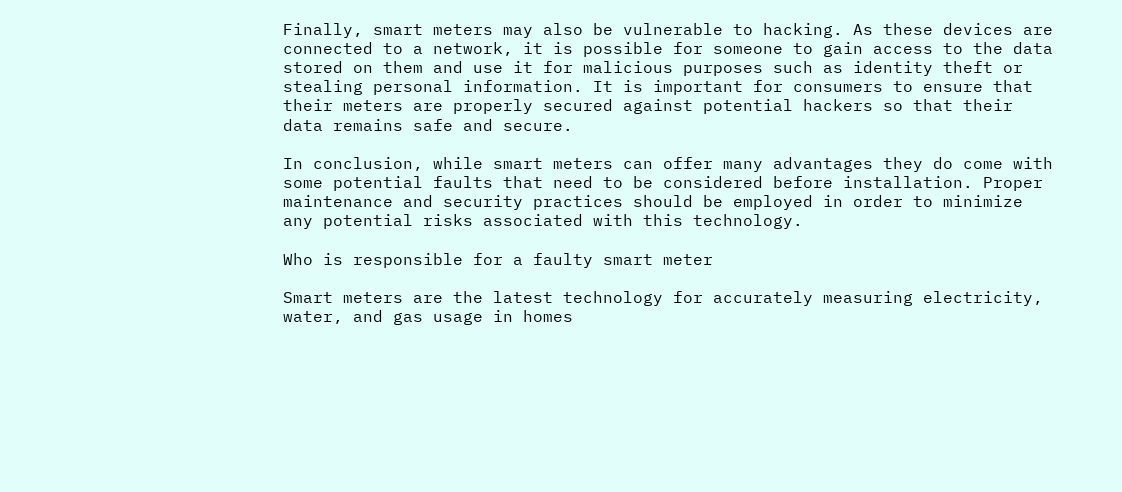Finally, smart meters may also be vulnerable to hacking. As these devices are connected to a network, it is possible for someone to gain access to the data stored on them and use it for malicious purposes such as identity theft or stealing personal information. It is important for consumers to ensure that their meters are properly secured against potential hackers so that their data remains safe and secure.

In conclusion, while smart meters can offer many advantages they do come with some potential faults that need to be considered before installation. Proper maintenance and security practices should be employed in order to minimize any potential risks associated with this technology.

Who is responsible for a faulty smart meter

Smart meters are the latest technology for accurately measuring electricity, water, and gas usage in homes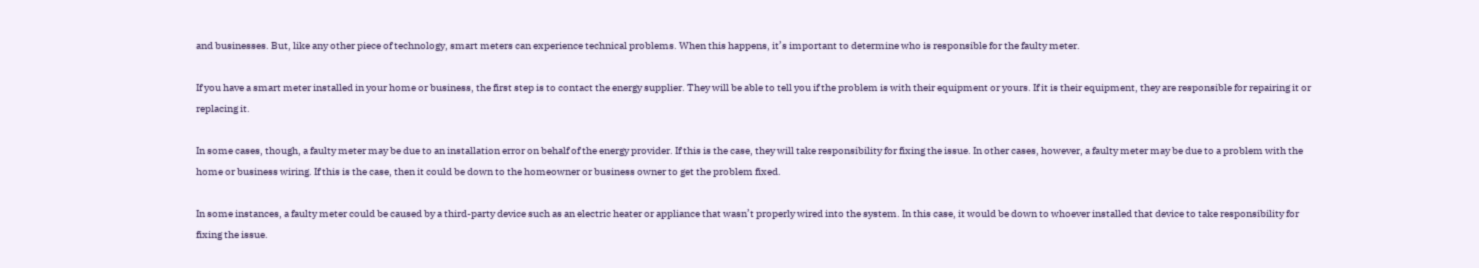and businesses. But, like any other piece of technology, smart meters can experience technical problems. When this happens, it’s important to determine who is responsible for the faulty meter.

If you have a smart meter installed in your home or business, the first step is to contact the energy supplier. They will be able to tell you if the problem is with their equipment or yours. If it is their equipment, they are responsible for repairing it or replacing it.

In some cases, though, a faulty meter may be due to an installation error on behalf of the energy provider. If this is the case, they will take responsibility for fixing the issue. In other cases, however, a faulty meter may be due to a problem with the home or business wiring. If this is the case, then it could be down to the homeowner or business owner to get the problem fixed.

In some instances, a faulty meter could be caused by a third-party device such as an electric heater or appliance that wasn’t properly wired into the system. In this case, it would be down to whoever installed that device to take responsibility for fixing the issue.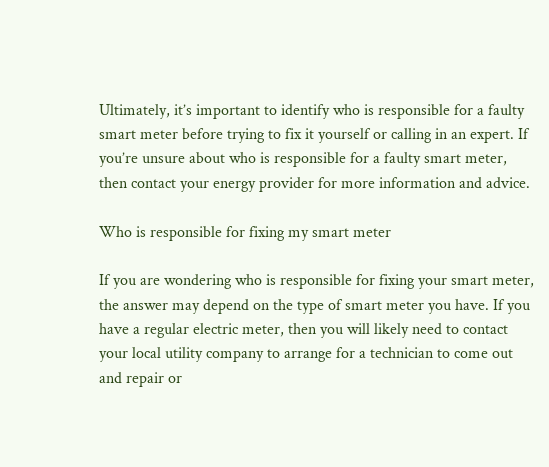Ultimately, it’s important to identify who is responsible for a faulty smart meter before trying to fix it yourself or calling in an expert. If you’re unsure about who is responsible for a faulty smart meter, then contact your energy provider for more information and advice.

Who is responsible for fixing my smart meter

If you are wondering who is responsible for fixing your smart meter, the answer may depend on the type of smart meter you have. If you have a regular electric meter, then you will likely need to contact your local utility company to arrange for a technician to come out and repair or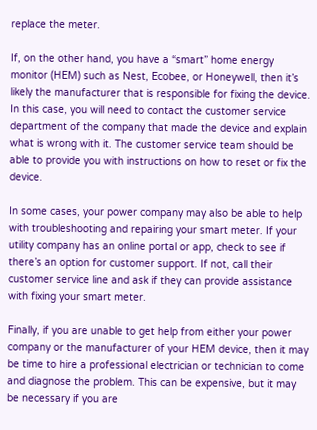replace the meter.

If, on the other hand, you have a “smart” home energy monitor (HEM) such as Nest, Ecobee, or Honeywell, then it’s likely the manufacturer that is responsible for fixing the device. In this case, you will need to contact the customer service department of the company that made the device and explain what is wrong with it. The customer service team should be able to provide you with instructions on how to reset or fix the device.

In some cases, your power company may also be able to help with troubleshooting and repairing your smart meter. If your utility company has an online portal or app, check to see if there’s an option for customer support. If not, call their customer service line and ask if they can provide assistance with fixing your smart meter.

Finally, if you are unable to get help from either your power company or the manufacturer of your HEM device, then it may be time to hire a professional electrician or technician to come and diagnose the problem. This can be expensive, but it may be necessary if you are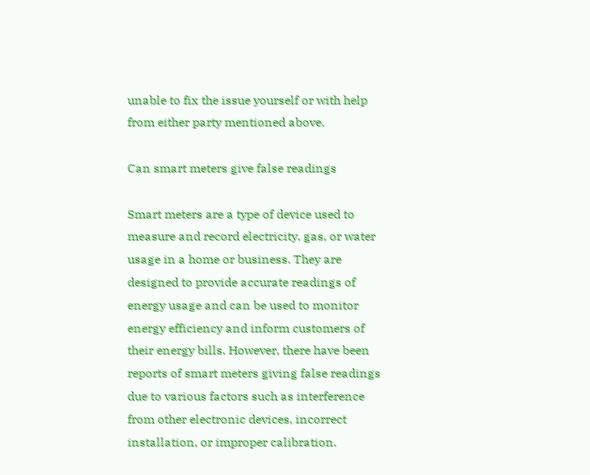unable to fix the issue yourself or with help from either party mentioned above.

Can smart meters give false readings

Smart meters are a type of device used to measure and record electricity, gas, or water usage in a home or business. They are designed to provide accurate readings of energy usage and can be used to monitor energy efficiency and inform customers of their energy bills. However, there have been reports of smart meters giving false readings due to various factors such as interference from other electronic devices, incorrect installation, or improper calibration.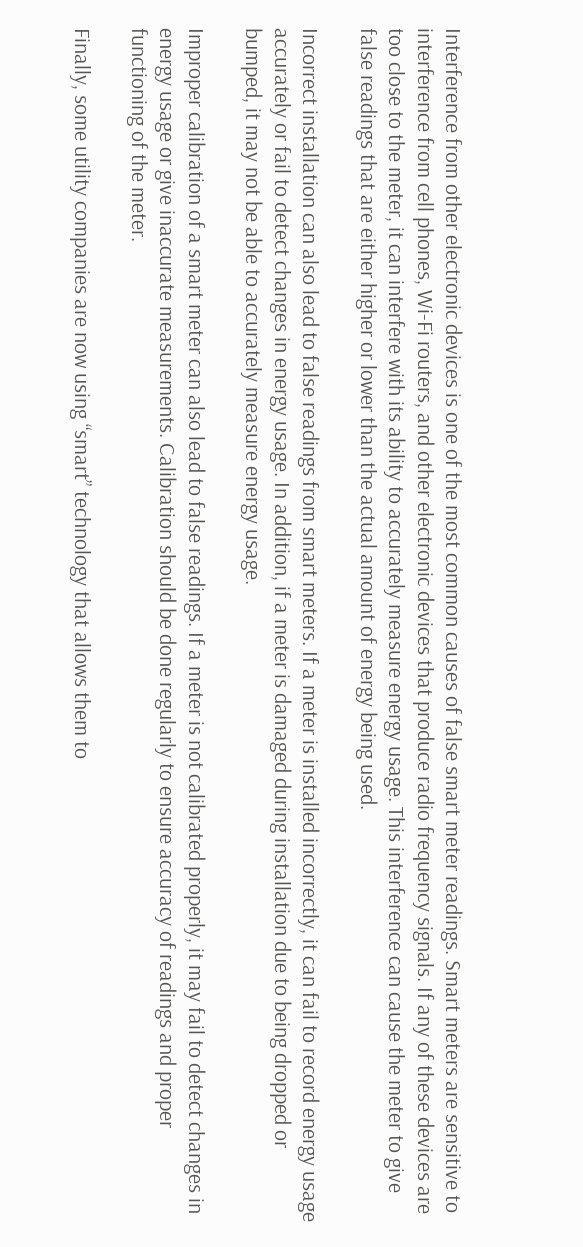Interference from other electronic devices is one of the most common causes of false smart meter readings. Smart meters are sensitive to interference from cell phones, Wi-Fi routers, and other electronic devices that produce radio frequency signals. If any of these devices are too close to the meter, it can interfere with its ability to accurately measure energy usage. This interference can cause the meter to give false readings that are either higher or lower than the actual amount of energy being used.

Incorrect installation can also lead to false readings from smart meters. If a meter is installed incorrectly, it can fail to record energy usage accurately or fail to detect changes in energy usage. In addition, if a meter is damaged during installation due to being dropped or bumped, it may not be able to accurately measure energy usage.

Improper calibration of a smart meter can also lead to false readings. If a meter is not calibrated properly, it may fail to detect changes in energy usage or give inaccurate measurements. Calibration should be done regularly to ensure accuracy of readings and proper functioning of the meter.

Finally, some utility companies are now using “smart” technology that allows them to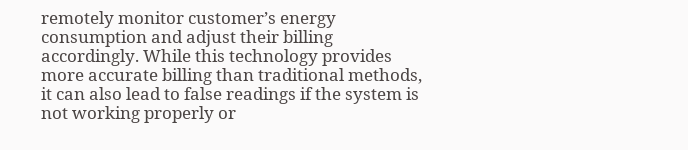remotely monitor customer’s energy consumption and adjust their billing accordingly. While this technology provides more accurate billing than traditional methods, it can also lead to false readings if the system is not working properly or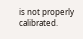is not properly calibrated.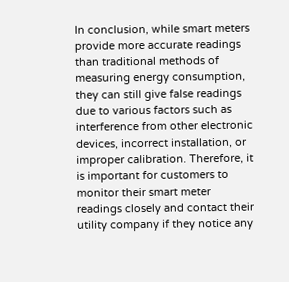In conclusion, while smart meters provide more accurate readings than traditional methods of measuring energy consumption, they can still give false readings due to various factors such as interference from other electronic devices, incorrect installation, or improper calibration. Therefore, it is important for customers to monitor their smart meter readings closely and contact their utility company if they notice any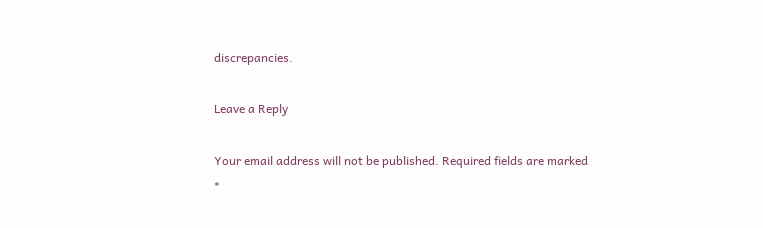discrepancies.

Leave a Reply

Your email address will not be published. Required fields are marked *